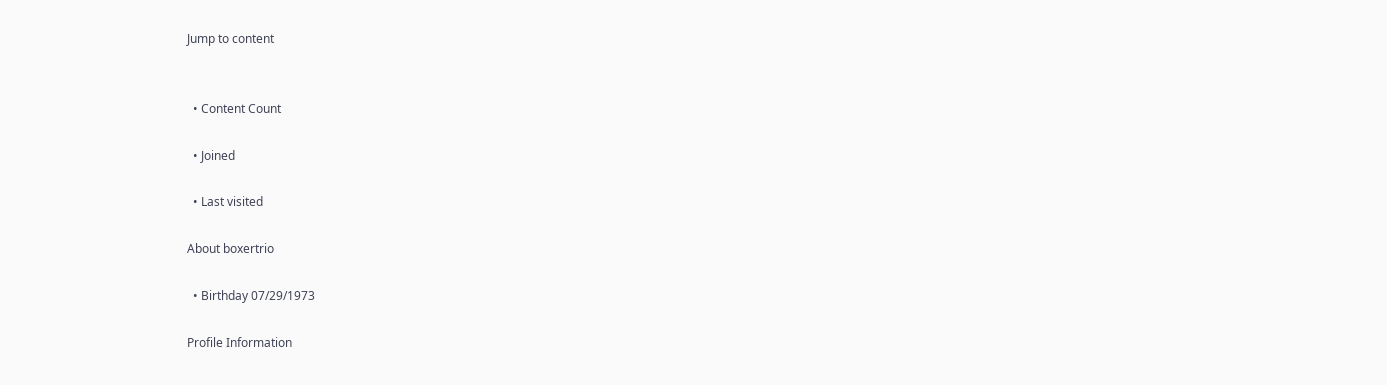Jump to content


  • Content Count

  • Joined

  • Last visited

About boxertrio

  • Birthday 07/29/1973

Profile Information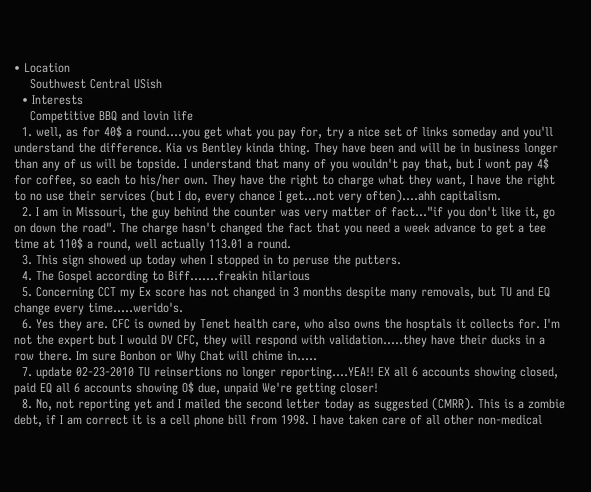• Location
    Southwest Central USish
  • Interests
    Competitive BBQ and lovin life
  1. well, as for 40$ a round....you get what you pay for, try a nice set of links someday and you'll understand the difference. Kia vs Bentley kinda thing. They have been and will be in business longer than any of us will be topside. I understand that many of you wouldn't pay that, but I wont pay 4$ for coffee, so each to his/her own. They have the right to charge what they want, I have the right to no use their services (but I do, every chance I get...not very often)....ahh capitalism.
  2. I am in Missouri, the guy behind the counter was very matter of fact..."if you don't like it, go on down the road". The charge hasn't changed the fact that you need a week advance to get a tee time at 110$ a round, well actually 113.01 a round.
  3. This sign showed up today when I stopped in to peruse the putters.
  4. The Gospel according to Biff.......freakin hilarious
  5. Concerning CCT my Ex score has not changed in 3 months despite many removals, but TU and EQ change every time.....werido's.
  6. Yes they are. CFC is owned by Tenet health care, who also owns the hosptals it collects for. I'm not the expert but I would DV CFC, they will respond with validation.....they have their ducks in a row there. Im sure Bonbon or Why Chat will chime in.....
  7. update 02-23-2010 TU reinsertions no longer reporting....YEA!! EX all 6 accounts showing closed, paid EQ all 6 accounts showing O$ due, unpaid We're getting closer!
  8. No, not reporting yet and I mailed the second letter today as suggested (CMRR). This is a zombie debt, if I am correct it is a cell phone bill from 1998. I have taken care of all other non-medical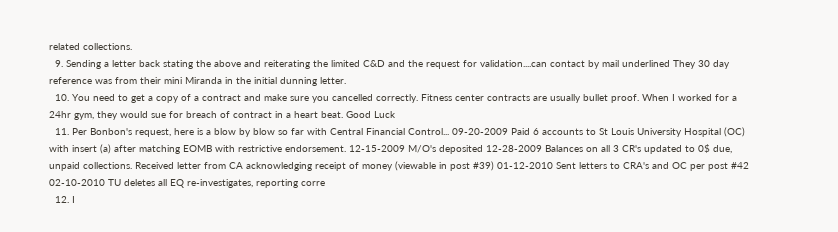related collections.
  9. Sending a letter back stating the above and reiterating the limited C&D and the request for validation....can contact by mail underlined They 30 day reference was from their mini Miranda in the initial dunning letter.
  10. You need to get a copy of a contract and make sure you cancelled correctly. Fitness center contracts are usually bullet proof. When I worked for a 24hr gym, they would sue for breach of contract in a heart beat. Good Luck
  11. Per Bonbon's request, here is a blow by blow so far with Central Financial Control... 09-20-2009 Paid 6 accounts to St Louis University Hospital (OC) with insert (a) after matching EOMB with restrictive endorsement. 12-15-2009 M/O's deposited 12-28-2009 Balances on all 3 CR's updated to 0$ due, unpaid collections. Received letter from CA acknowledging receipt of money (viewable in post #39) 01-12-2010 Sent letters to CRA's and OC per post #42 02-10-2010 TU deletes all EQ re-investigates, reporting corre
  12. I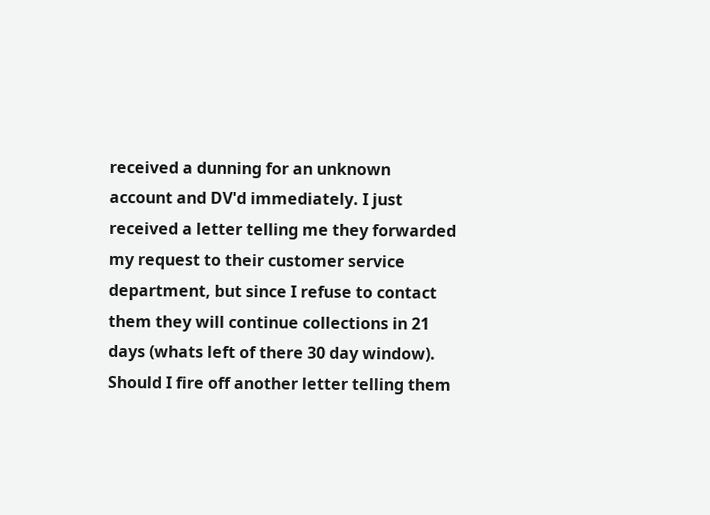received a dunning for an unknown account and DV'd immediately. I just received a letter telling me they forwarded my request to their customer service department, but since I refuse to contact them they will continue collections in 21 days (whats left of there 30 day window). Should I fire off another letter telling them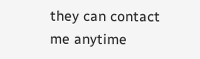they can contact me anytime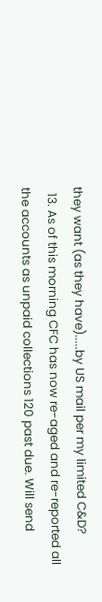they want (as they have).....by US mail per my limited C&D?
  13. As of this morning CFC has now re-aged and re-reported all the accounts as unpaid collections 120 past due. Will send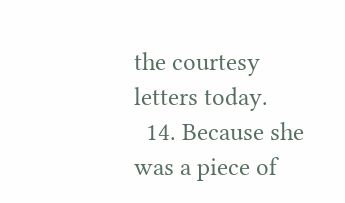the courtesy letters today.
  14. Because she was a piece of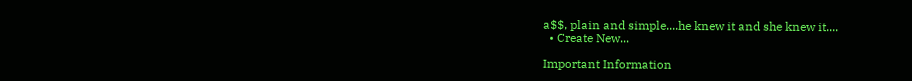a$$, plain and simple....he knew it and she knew it....
  • Create New...

Important Information